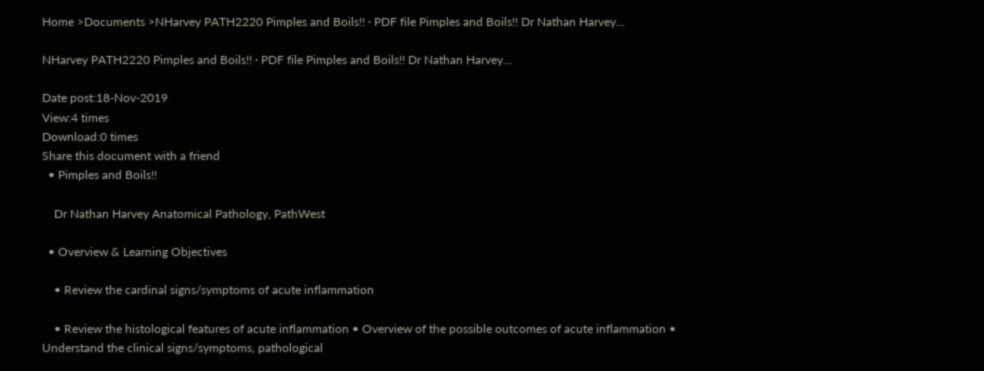Home >Documents >NHarvey PATH2220 Pimples and Boils!! · PDF file Pimples and Boils!! Dr Nathan Harvey...

NHarvey PATH2220 Pimples and Boils!! · PDF file Pimples and Boils!! Dr Nathan Harvey...

Date post:18-Nov-2019
View:4 times
Download:0 times
Share this document with a friend
  • Pimples and Boils!!

    Dr Nathan Harvey Anatomical Pathology, PathWest

  • Overview & Learning Objectives

    • Review the cardinal signs/symptoms of acute inflammation

    • Review the histological features of acute inflammation • Overview of the possible outcomes of acute inflammation • Understand the clinical signs/symptoms, pathological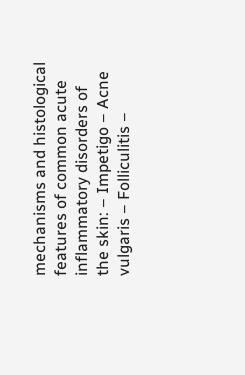mechanisms and histological features of common acute inflammatory disorders of the skin: – Impetigo – Acne vulgaris – Folliculitis –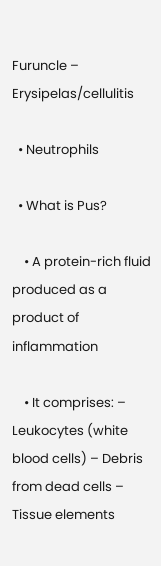Furuncle – Erysipelas/cellulitis

  • Neutrophils

  • What is Pus?

    • A protein-rich fluid produced as a product of inflammation

    • It comprises: – Leukocytes (white blood cells) – Debris from dead cells – Tissue elements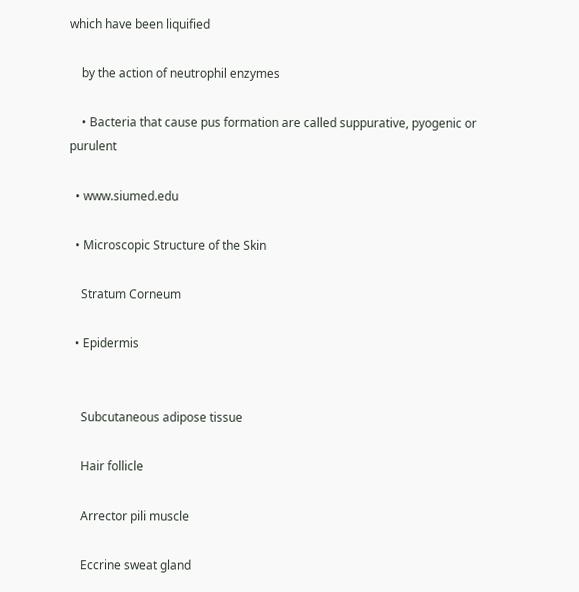which have been liquified

    by the action of neutrophil enzymes

    • Bacteria that cause pus formation are called suppurative, pyogenic or purulent

  • www.siumed.edu

  • Microscopic Structure of the Skin

    Stratum Corneum

  • Epidermis


    Subcutaneous adipose tissue

    Hair follicle

    Arrector pili muscle

    Eccrine sweat gland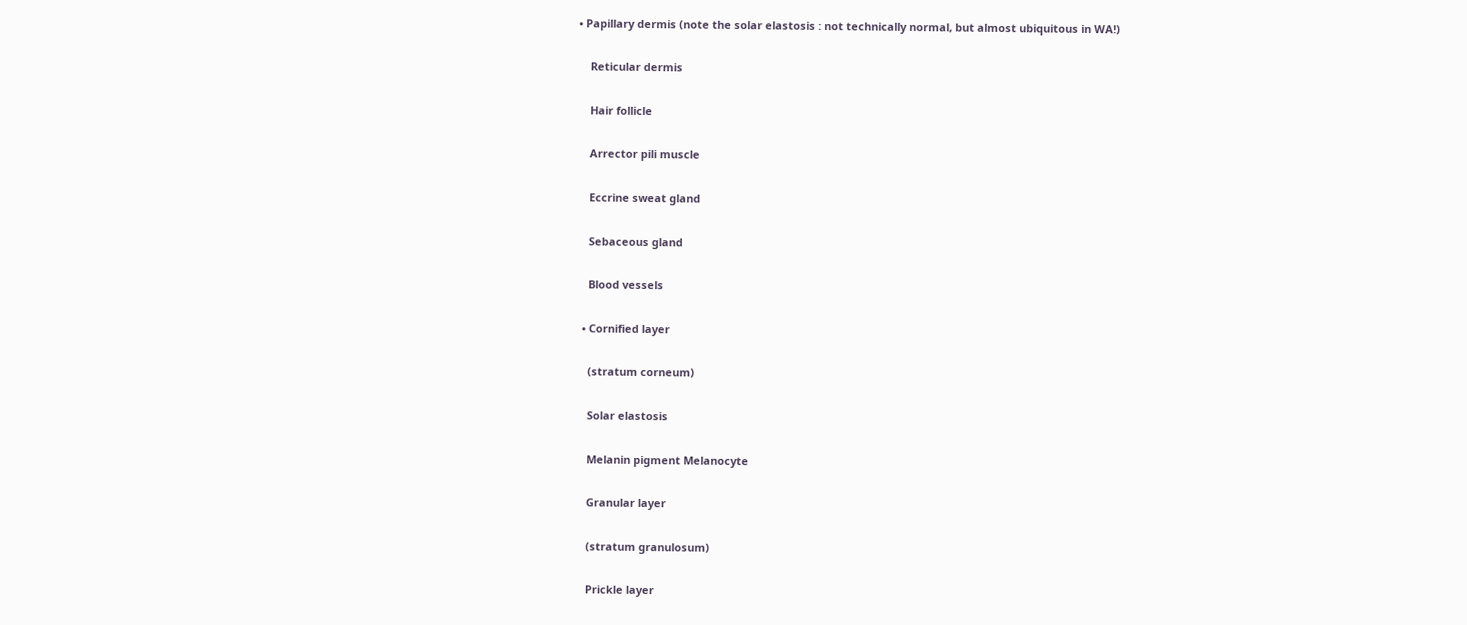• Papillary dermis (note the solar elastosis : not technically normal, but almost ubiquitous in WA!)

    Reticular dermis

    Hair follicle

    Arrector pili muscle

    Eccrine sweat gland

    Sebaceous gland

    Blood vessels

  • Cornified layer

    (stratum corneum)

    Solar elastosis

    Melanin pigment Melanocyte

    Granular layer

    (stratum granulosum)

    Prickle layer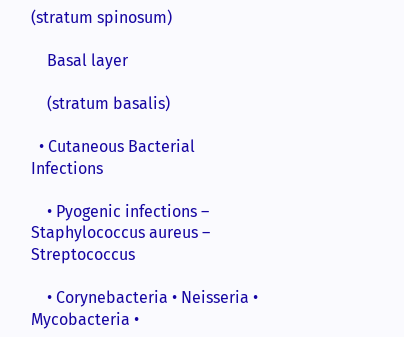(stratum spinosum)

    Basal layer

    (stratum basalis)

  • Cutaneous Bacterial Infections

    • Pyogenic infections – Staphylococcus aureus – Streptococcus

    • Corynebacteria • Neisseria • Mycobacteria •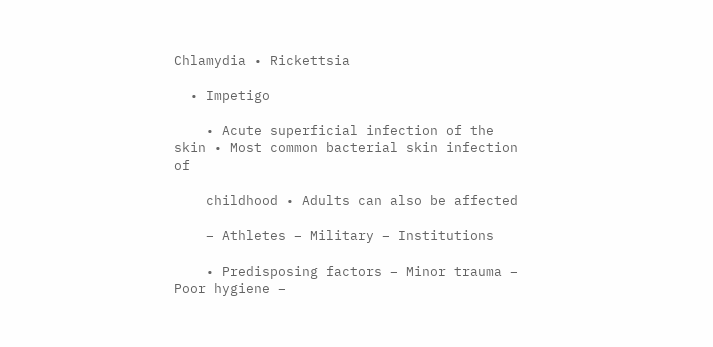Chlamydia • Rickettsia

  • Impetigo

    • Acute superficial infection of the skin • Most common bacterial skin infection of

    childhood • Adults can also be affected

    – Athletes – Military – Institutions

    • Predisposing factors – Minor trauma – Poor hygiene –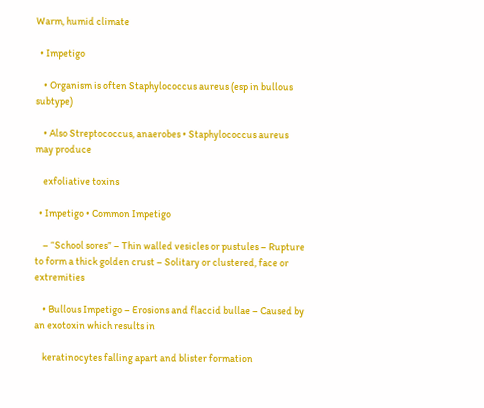Warm, humid climate

  • Impetigo

    • Organism is often Staphylococcus aureus (esp in bullous subtype)

    • Also Streptococcus, anaerobes • Staphylococcus aureus may produce

    exfoliative toxins

  • Impetigo • Common Impetigo

    – “School sores” – Thin walled vesicles or pustules – Rupture to form a thick golden crust – Solitary or clustered, face or extremities

    • Bullous Impetigo – Erosions and flaccid bullae – Caused by an exotoxin which results in

    keratinocytes falling apart and blister formation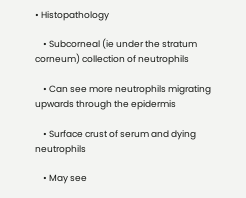• Histopathology

    • Subcorneal (ie under the stratum corneum) collection of neutrophils

    • Can see more neutrophils migrating upwards through the epidermis

    • Surface crust of serum and dying neutrophils

    • May see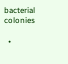bacterial colonies

  •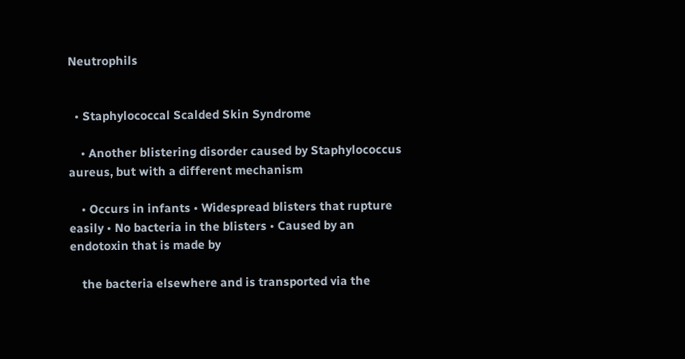Neutrophils


  • Staphylococcal Scalded Skin Syndrome

    • Another blistering disorder caused by Staphylococcus aureus, but with a different mechanism

    • Occurs in infants • Widespread blisters that rupture easily • No bacteria in the blisters • Caused by an endotoxin that is made by

    the bacteria elsewhere and is transported via the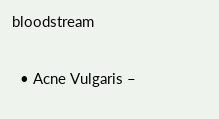bloodstream

  • Acne Vulgaris –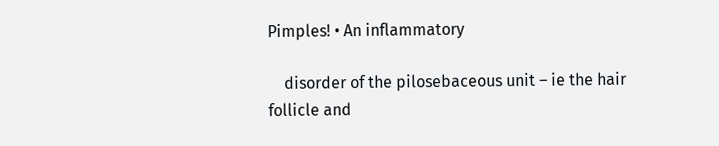Pimples! • An inflammatory

    disorder of the pilosebaceous unit – ie the hair follicle and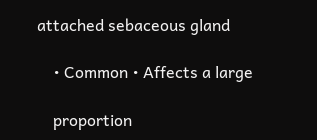attached sebaceous gland

    • Common • Affects a large

    proportion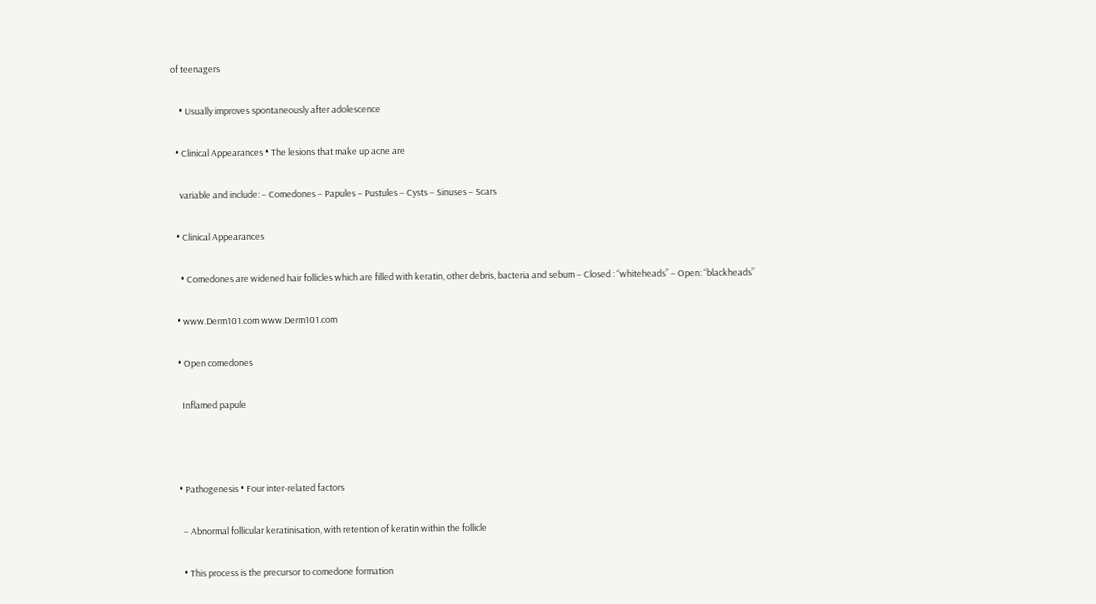of teenagers

    • Usually improves spontaneously after adolescence

  • Clinical Appearances • The lesions that make up acne are

    variable and include: – Comedones – Papules – Pustules – Cysts – Sinuses – Scars

  • Clinical Appearances

    • Comedones are widened hair follicles which are filled with keratin, other debris, bacteria and sebum – Closed : “whiteheads” – Open: “blackheads”

  • www.Derm101.com www.Derm101.com

  • Open comedones

    Inflamed papule



  • Pathogenesis • Four inter-related factors

    – Abnormal follicular keratinisation, with retention of keratin within the follicle

    • This process is the precursor to comedone formation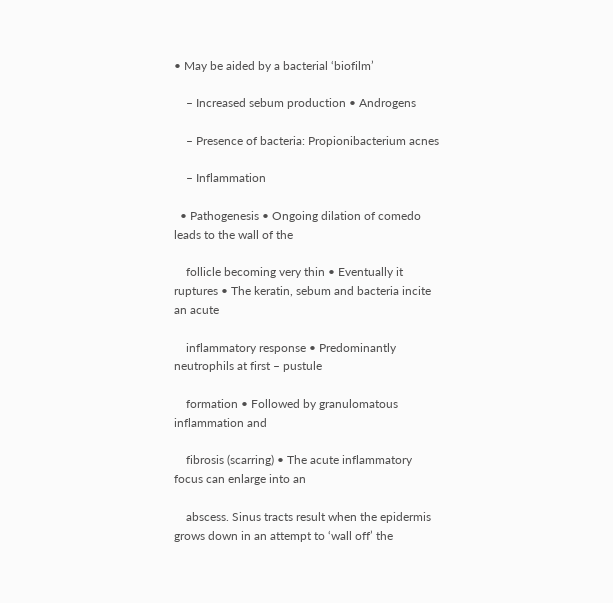• May be aided by a bacterial ‘biofilm’

    – Increased sebum production • Androgens

    – Presence of bacteria: Propionibacterium acnes

    – Inflammation

  • Pathogenesis • Ongoing dilation of comedo leads to the wall of the

    follicle becoming very thin • Eventually it ruptures • The keratin, sebum and bacteria incite an acute

    inflammatory response • Predominantly neutrophils at first – pustule

    formation • Followed by granulomatous inflammation and

    fibrosis (scarring) • The acute inflammatory focus can enlarge into an

    abscess. Sinus tracts result when the epidermis grows down in an attempt to ‘wall off’ the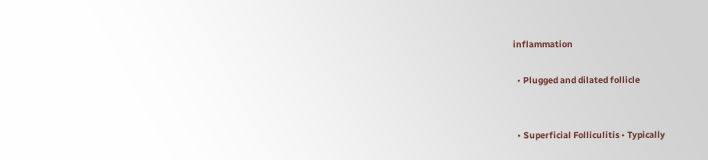inflammation

  • Plugged and dilated follicle


  • Superficial Folliculitis • Typically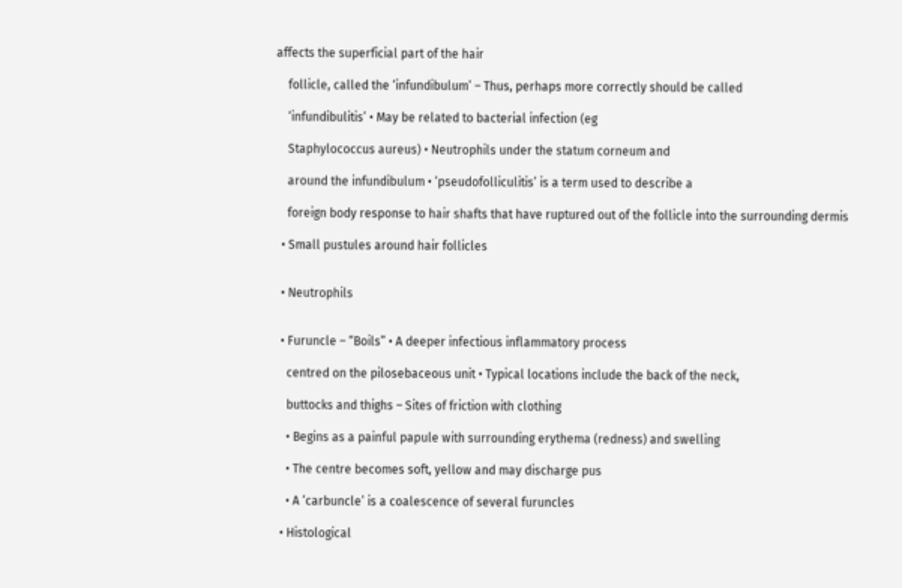affects the superficial part of the hair

    follicle, called the ‘infundibulum’ – Thus, perhaps more correctly should be called

    ‘infundibulitis’ • May be related to bacterial infection (eg

    Staphylococcus aureus) • Neutrophils under the statum corneum and

    around the infundibulum • ‘pseudofolliculitis’ is a term used to describe a

    foreign body response to hair shafts that have ruptured out of the follicle into the surrounding dermis

  • Small pustules around hair follicles


  • Neutrophils


  • Furuncle – “Boils” • A deeper infectious inflammatory process

    centred on the pilosebaceous unit • Typical locations include the back of the neck,

    buttocks and thighs – Sites of friction with clothing

    • Begins as a painful papule with surrounding erythema (redness) and swelling

    • The centre becomes soft, yellow and may discharge pus

    • A ‘carbuncle’ is a coalescence of several furuncles

  • Histological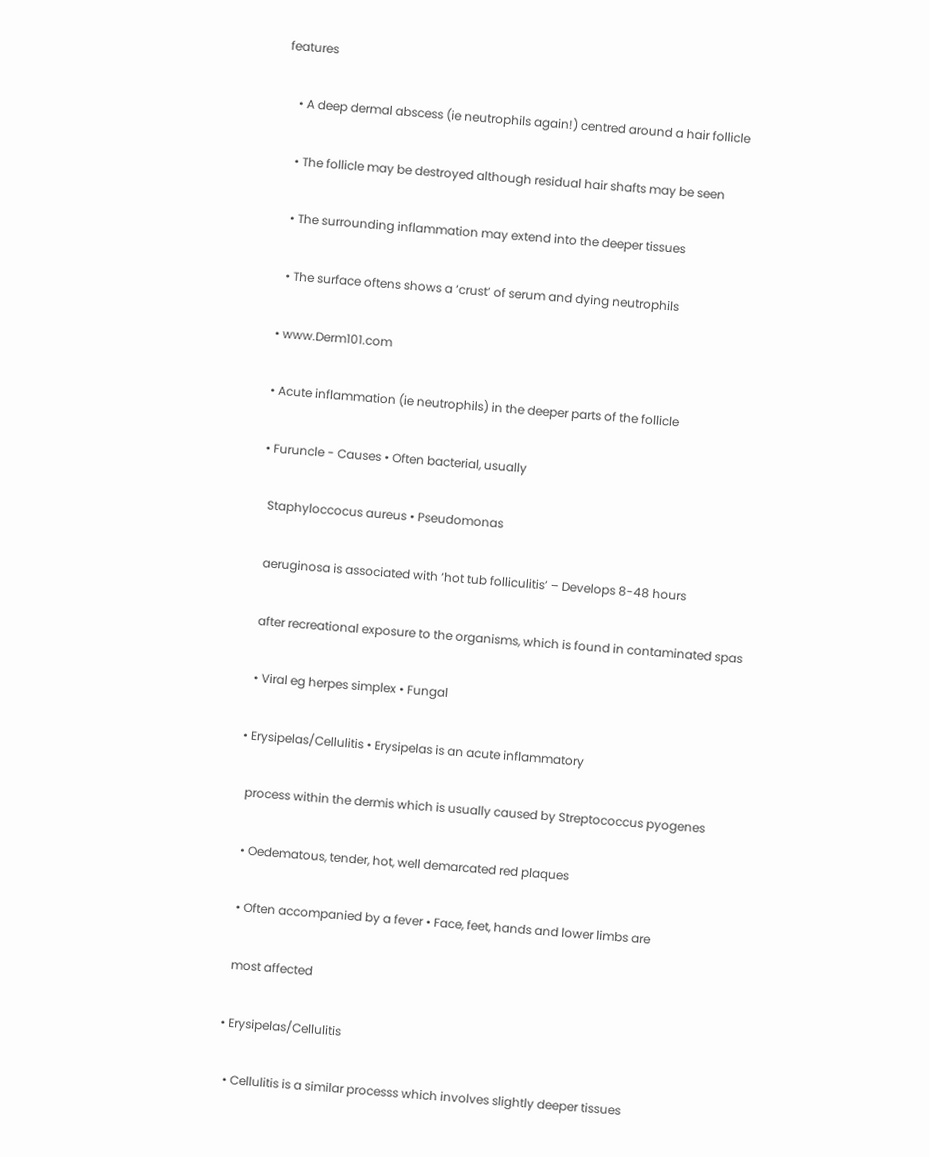features

    • A deep dermal abscess (ie neutrophils again!) centred around a hair follicle

    • The follicle may be destroyed although residual hair shafts may be seen

    • The surrounding inflammation may extend into the deeper tissues

    • The surface oftens shows a ‘crust’ of serum and dying neutrophils

  • www.Derm101.com

  • Acute inflammation (ie neutrophils) in the deeper parts of the follicle

  • Furuncle - Causes • Often bacterial, usually

    Staphyloccocus aureus • Pseudomonas

    aeruginosa is associated with ‘hot tub folliculitis’ – Develops 8-48 hours

    after recreational exposure to the organisms, which is found in contaminated spas

    • Viral eg herpes simplex • Fungal

  • Erysipelas/Cellulitis • Erysipelas is an acute inflammatory

    process within the dermis which is usually caused by Streptococcus pyogenes

    • Oedematous, tender, hot, well demarcated red plaques

    • Often accompanied by a fever • Face, feet, hands and lower limbs are

    most affected

  • Erysipelas/Cellulitis

    • Cellulitis is a similar processs which involves slightly deeper tissues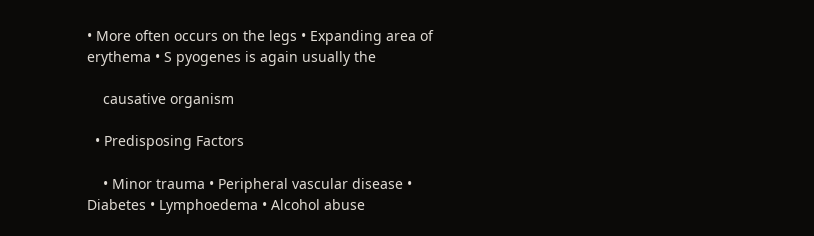• More often occurs on the legs • Expanding area of erythema • S pyogenes is again usually the

    causative organism

  • Predisposing Factors

    • Minor trauma • Peripheral vascular disease • Diabetes • Lymphoedema • Alcohol abuse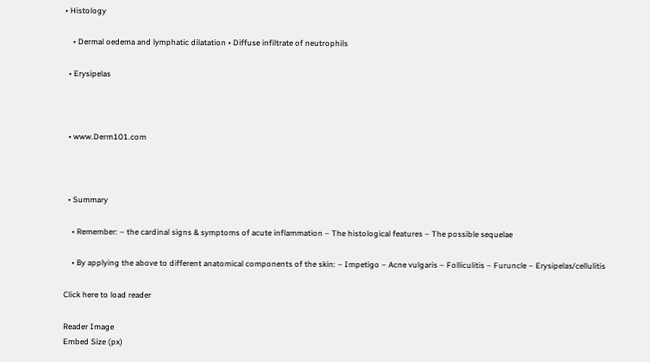• Histology

    • Dermal oedema and lymphatic dilatation • Diffuse infiltrate of neutrophils

  • Erysipelas



  • www.Derm101.com



  • Summary

    • Remember: – the cardinal signs & symptoms of acute inflammation – The histological features – The possible sequelae

    • By applying the above to different anatomical components of the skin: – Impetigo – Acne vulgaris – Folliculitis – Furuncle – Erysipelas/cellulitis

Click here to load reader

Reader Image
Embed Size (px)